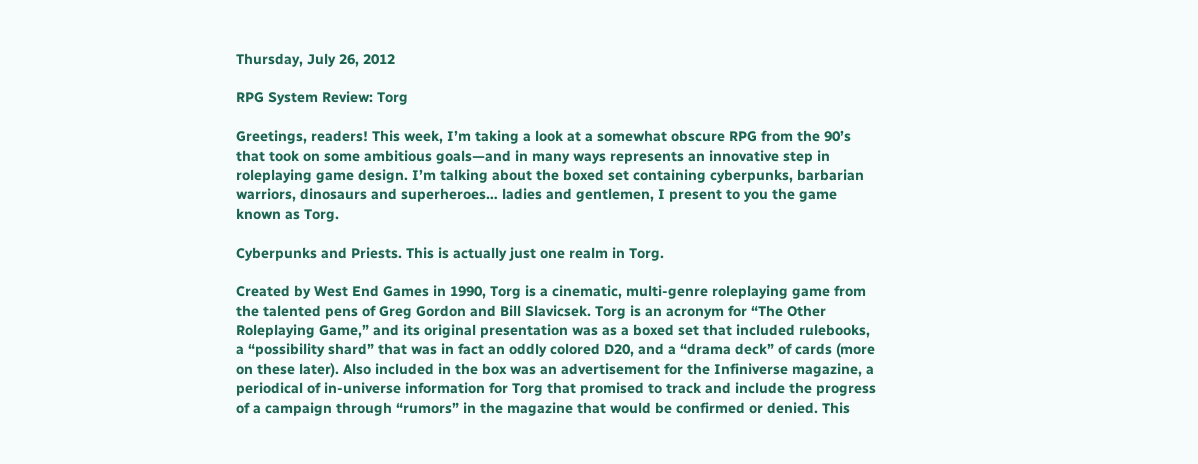Thursday, July 26, 2012

RPG System Review: Torg

Greetings, readers! This week, I’m taking a look at a somewhat obscure RPG from the 90’s that took on some ambitious goals—and in many ways represents an innovative step in roleplaying game design. I’m talking about the boxed set containing cyberpunks, barbarian warriors, dinosaurs and superheroes… ladies and gentlemen, I present to you the game known as Torg.

Cyberpunks and Priests. This is actually just one realm in Torg.

Created by West End Games in 1990, Torg is a cinematic, multi-genre roleplaying game from the talented pens of Greg Gordon and Bill Slavicsek. Torg is an acronym for “The Other Roleplaying Game,” and its original presentation was as a boxed set that included rulebooks, a “possibility shard” that was in fact an oddly colored D20, and a “drama deck” of cards (more on these later). Also included in the box was an advertisement for the Infiniverse magazine, a periodical of in-universe information for Torg that promised to track and include the progress of a campaign through “rumors” in the magazine that would be confirmed or denied. This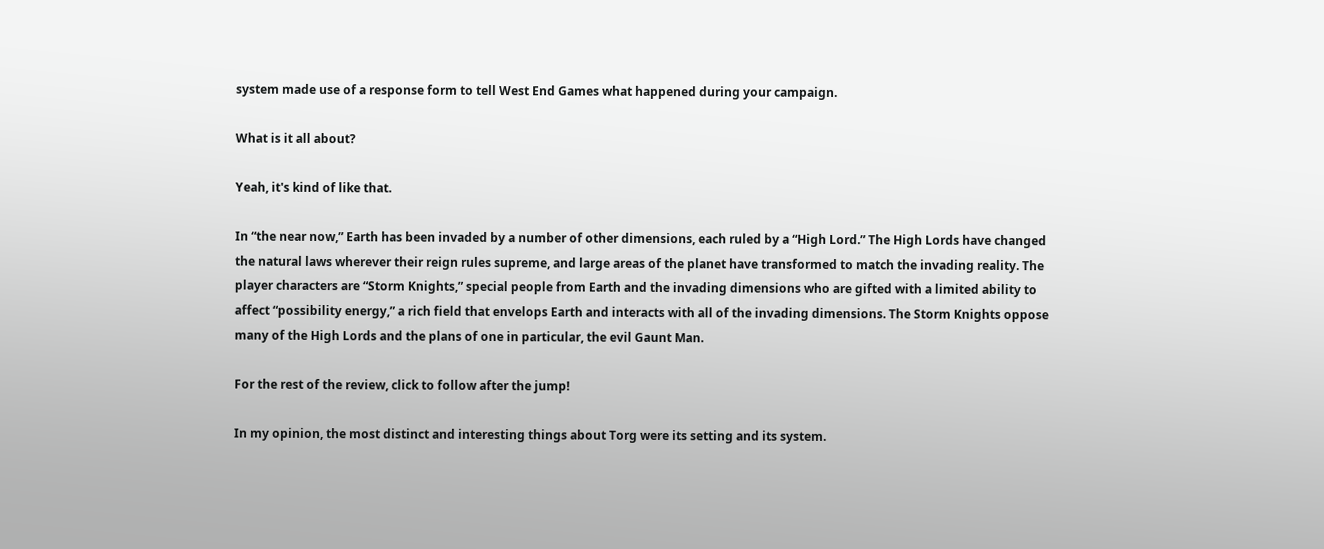system made use of a response form to tell West End Games what happened during your campaign.

What is it all about?

Yeah, it's kind of like that.

In “the near now,” Earth has been invaded by a number of other dimensions, each ruled by a “High Lord.” The High Lords have changed the natural laws wherever their reign rules supreme, and large areas of the planet have transformed to match the invading reality. The player characters are “Storm Knights,” special people from Earth and the invading dimensions who are gifted with a limited ability to affect “possibility energy,” a rich field that envelops Earth and interacts with all of the invading dimensions. The Storm Knights oppose many of the High Lords and the plans of one in particular, the evil Gaunt Man.

For the rest of the review, click to follow after the jump!

In my opinion, the most distinct and interesting things about Torg were its setting and its system.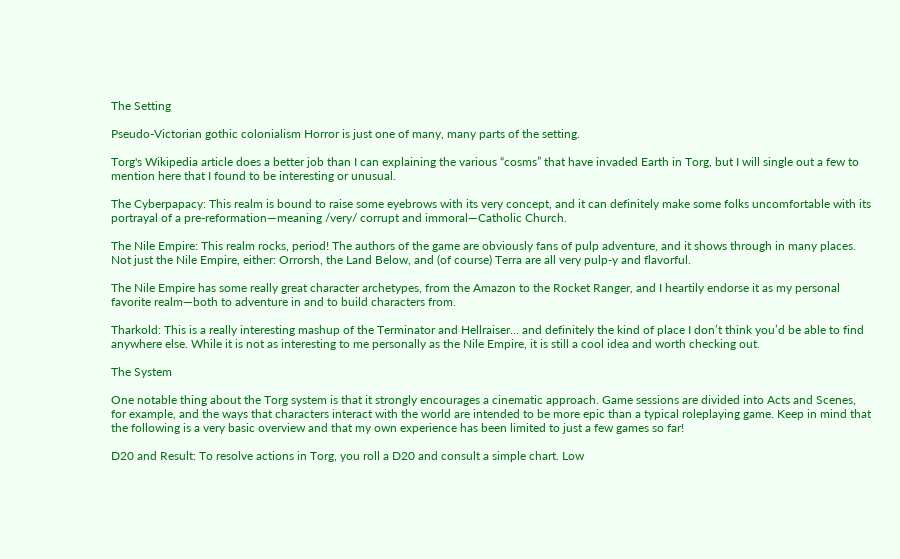The Setting

Pseudo-Victorian gothic colonialism Horror is just one of many, many parts of the setting.

Torg's Wikipedia article does a better job than I can explaining the various “cosms” that have invaded Earth in Torg, but I will single out a few to mention here that I found to be interesting or unusual.

The Cyberpapacy: This realm is bound to raise some eyebrows with its very concept, and it can definitely make some folks uncomfortable with its portrayal of a pre-reformation—meaning /very/ corrupt and immoral—Catholic Church.

The Nile Empire: This realm rocks, period! The authors of the game are obviously fans of pulp adventure, and it shows through in many places. Not just the Nile Empire, either: Orrorsh, the Land Below, and (of course) Terra are all very pulp-y and flavorful.

The Nile Empire has some really great character archetypes, from the Amazon to the Rocket Ranger, and I heartily endorse it as my personal favorite realm—both to adventure in and to build characters from.

Tharkold: This is a really interesting mashup of the Terminator and Hellraiser… and definitely the kind of place I don’t think you’d be able to find anywhere else. While it is not as interesting to me personally as the Nile Empire, it is still a cool idea and worth checking out.

The System

One notable thing about the Torg system is that it strongly encourages a cinematic approach. Game sessions are divided into Acts and Scenes, for example, and the ways that characters interact with the world are intended to be more epic than a typical roleplaying game. Keep in mind that the following is a very basic overview and that my own experience has been limited to just a few games so far!

D20 and Result: To resolve actions in Torg, you roll a D20 and consult a simple chart. Low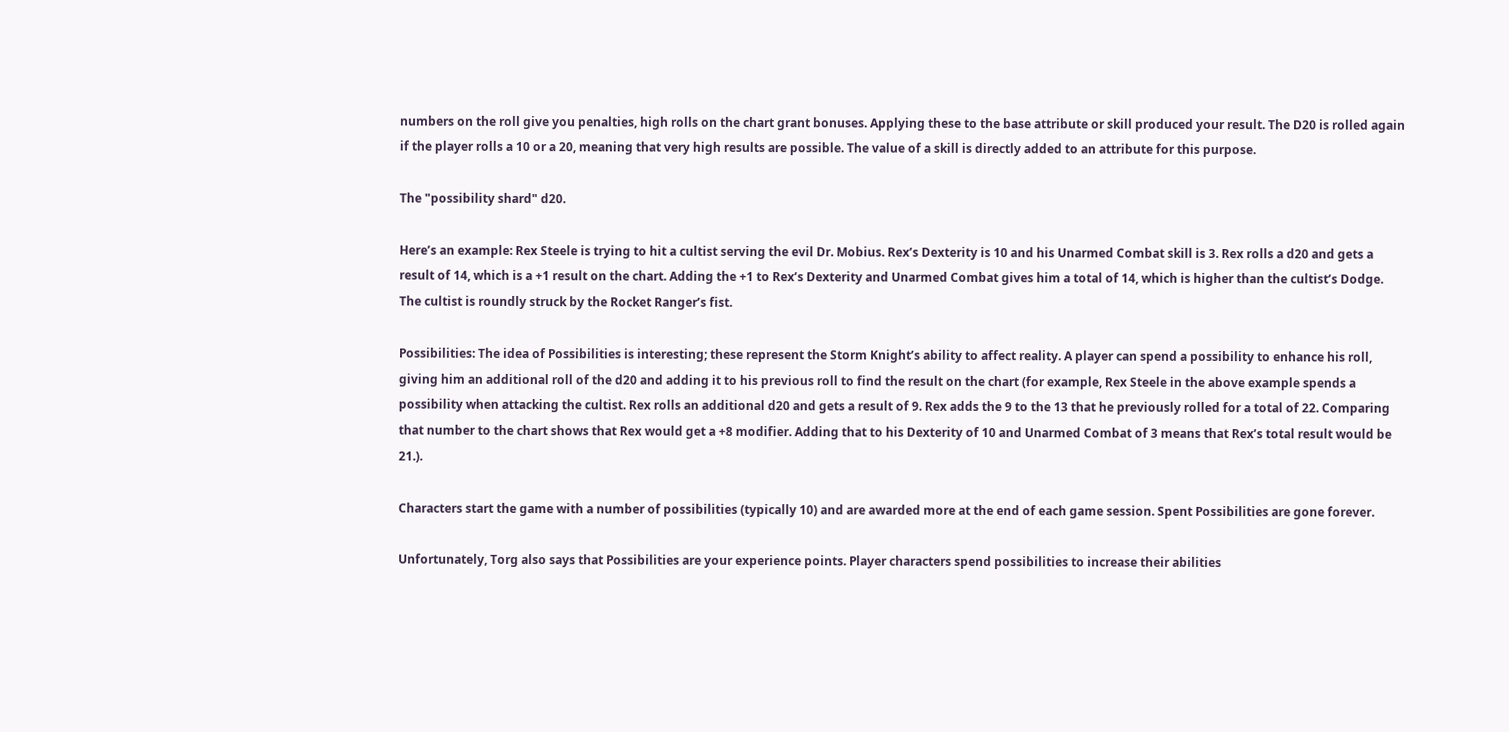numbers on the roll give you penalties, high rolls on the chart grant bonuses. Applying these to the base attribute or skill produced your result. The D20 is rolled again if the player rolls a 10 or a 20, meaning that very high results are possible. The value of a skill is directly added to an attribute for this purpose.

The "possibility shard" d20.

Here’s an example: Rex Steele is trying to hit a cultist serving the evil Dr. Mobius. Rex’s Dexterity is 10 and his Unarmed Combat skill is 3. Rex rolls a d20 and gets a result of 14, which is a +1 result on the chart. Adding the +1 to Rex’s Dexterity and Unarmed Combat gives him a total of 14, which is higher than the cultist’s Dodge. The cultist is roundly struck by the Rocket Ranger’s fist.

Possibilities: The idea of Possibilities is interesting; these represent the Storm Knight’s ability to affect reality. A player can spend a possibility to enhance his roll, giving him an additional roll of the d20 and adding it to his previous roll to find the result on the chart (for example, Rex Steele in the above example spends a possibility when attacking the cultist. Rex rolls an additional d20 and gets a result of 9. Rex adds the 9 to the 13 that he previously rolled for a total of 22. Comparing that number to the chart shows that Rex would get a +8 modifier. Adding that to his Dexterity of 10 and Unarmed Combat of 3 means that Rex’s total result would be 21.).

Characters start the game with a number of possibilities (typically 10) and are awarded more at the end of each game session. Spent Possibilities are gone forever.

Unfortunately, Torg also says that Possibilities are your experience points. Player characters spend possibilities to increase their abilities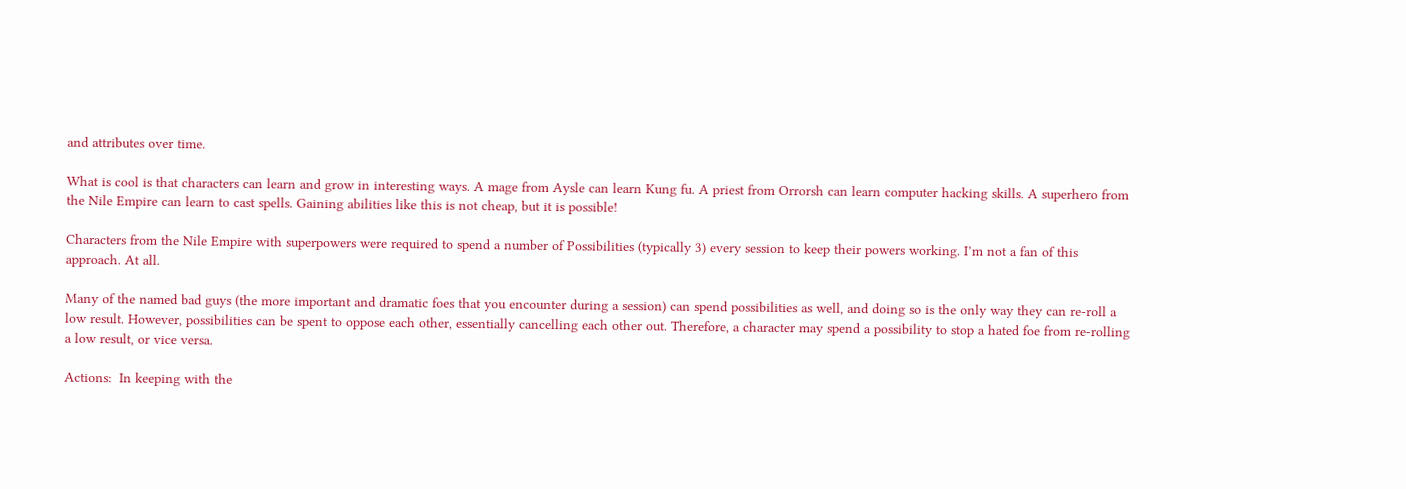and attributes over time.

What is cool is that characters can learn and grow in interesting ways. A mage from Aysle can learn Kung fu. A priest from Orrorsh can learn computer hacking skills. A superhero from the Nile Empire can learn to cast spells. Gaining abilities like this is not cheap, but it is possible!

Characters from the Nile Empire with superpowers were required to spend a number of Possibilities (typically 3) every session to keep their powers working. I’m not a fan of this approach. At all.

Many of the named bad guys (the more important and dramatic foes that you encounter during a session) can spend possibilities as well, and doing so is the only way they can re-roll a low result. However, possibilities can be spent to oppose each other, essentially cancelling each other out. Therefore, a character may spend a possibility to stop a hated foe from re-rolling a low result, or vice versa.

Actions:  In keeping with the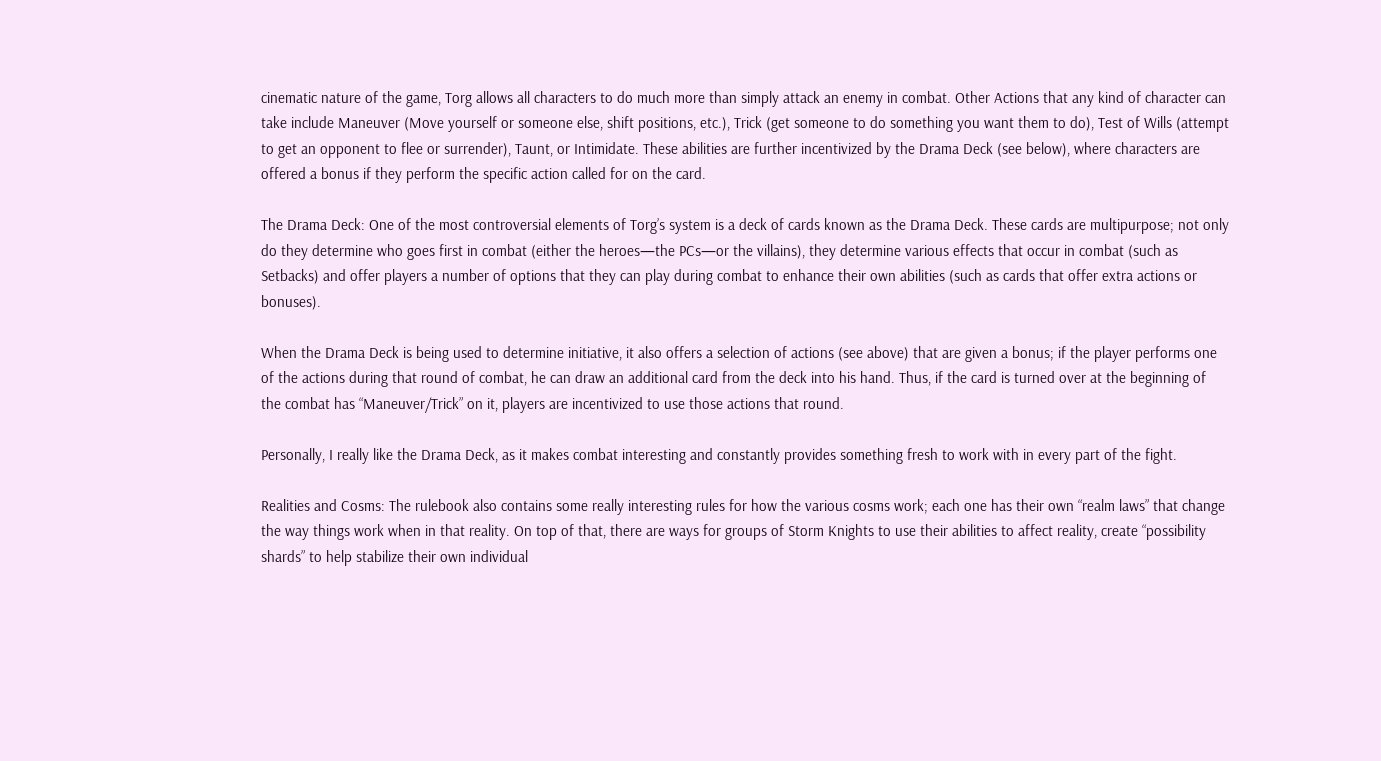cinematic nature of the game, Torg allows all characters to do much more than simply attack an enemy in combat. Other Actions that any kind of character can take include Maneuver (Move yourself or someone else, shift positions, etc.), Trick (get someone to do something you want them to do), Test of Wills (attempt to get an opponent to flee or surrender), Taunt, or Intimidate. These abilities are further incentivized by the Drama Deck (see below), where characters are offered a bonus if they perform the specific action called for on the card.

The Drama Deck: One of the most controversial elements of Torg’s system is a deck of cards known as the Drama Deck. These cards are multipurpose; not only do they determine who goes first in combat (either the heroes—the PCs—or the villains), they determine various effects that occur in combat (such as Setbacks) and offer players a number of options that they can play during combat to enhance their own abilities (such as cards that offer extra actions or bonuses).

When the Drama Deck is being used to determine initiative, it also offers a selection of actions (see above) that are given a bonus; if the player performs one of the actions during that round of combat, he can draw an additional card from the deck into his hand. Thus, if the card is turned over at the beginning of the combat has “Maneuver/Trick” on it, players are incentivized to use those actions that round.

Personally, I really like the Drama Deck, as it makes combat interesting and constantly provides something fresh to work with in every part of the fight.

Realities and Cosms: The rulebook also contains some really interesting rules for how the various cosms work; each one has their own “realm laws” that change the way things work when in that reality. On top of that, there are ways for groups of Storm Knights to use their abilities to affect reality, create “possibility shards” to help stabilize their own individual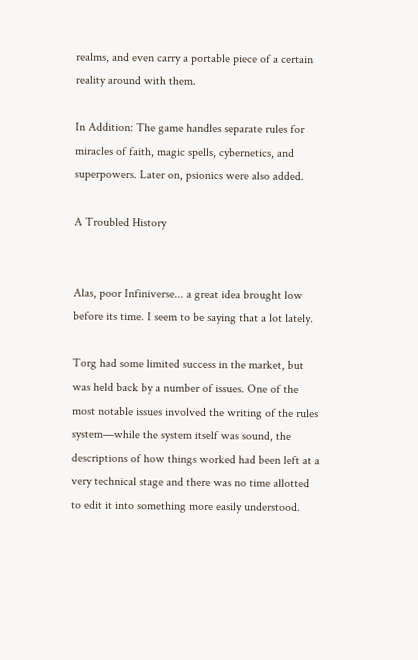realms, and even carry a portable piece of a certain reality around with them.

In Addition: The game handles separate rules for miracles of faith, magic spells, cybernetics, and superpowers. Later on, psionics were also added.

A Troubled History


Alas, poor Infiniverse... a great idea brought low before its time. I seem to be saying that a lot lately.

Torg had some limited success in the market, but was held back by a number of issues. One of the most notable issues involved the writing of the rules system—while the system itself was sound, the descriptions of how things worked had been left at a very technical stage and there was no time allotted to edit it into something more easily understood.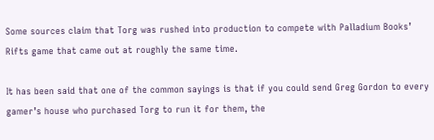Some sources claim that Torg was rushed into production to compete with Palladium Books’ Rifts game that came out at roughly the same time.

It has been said that one of the common sayings is that if you could send Greg Gordon to every gamer’s house who purchased Torg to run it for them, the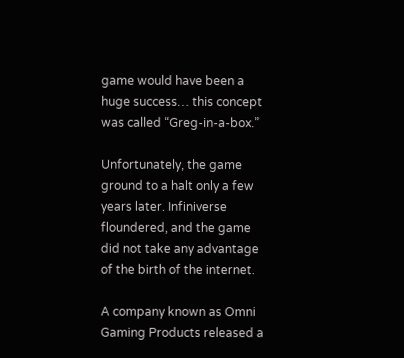game would have been a huge success… this concept was called “Greg-in-a-box.”

Unfortunately, the game ground to a halt only a few years later. Infiniverse floundered, and the game did not take any advantage of the birth of the internet.

A company known as Omni Gaming Products released a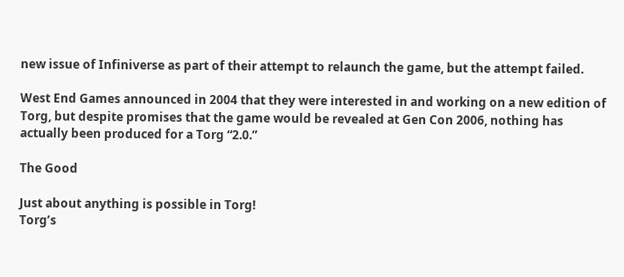new issue of Infiniverse as part of their attempt to relaunch the game, but the attempt failed.

West End Games announced in 2004 that they were interested in and working on a new edition of Torg, but despite promises that the game would be revealed at Gen Con 2006, nothing has actually been produced for a Torg “2.0.”

The Good

Just about anything is possible in Torg!
Torg’s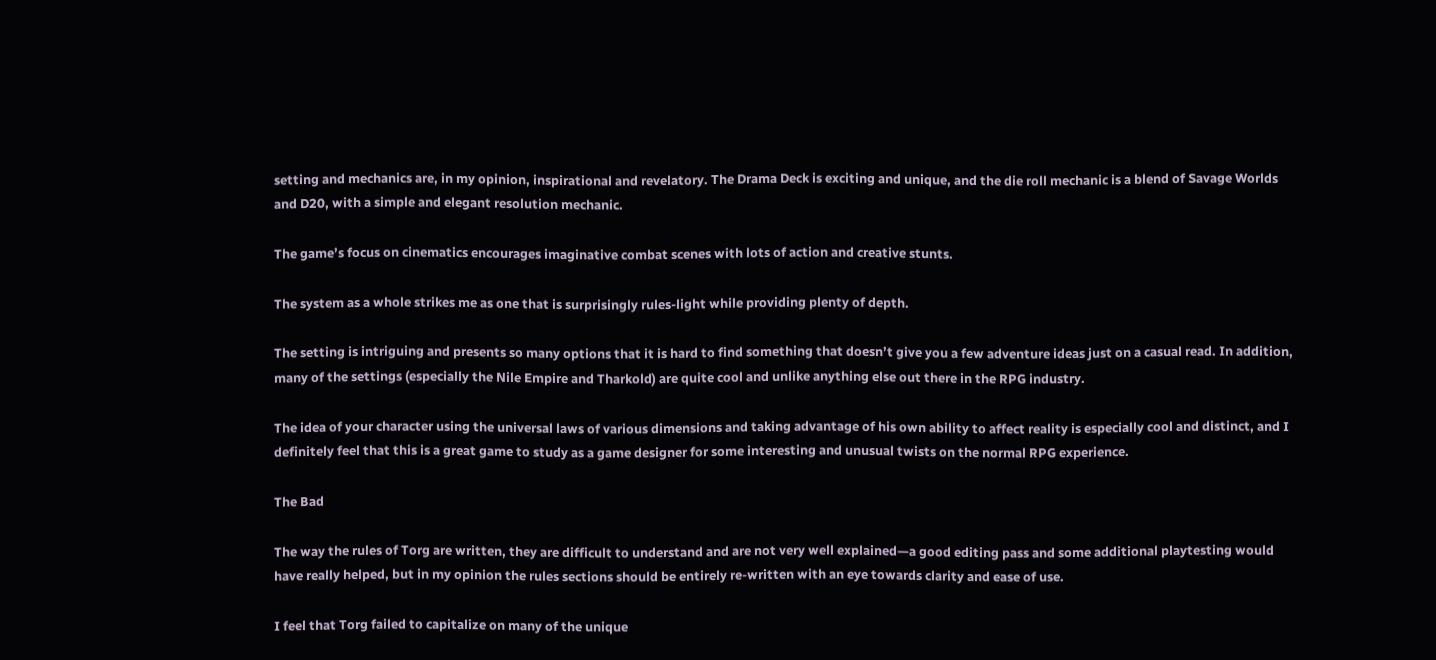setting and mechanics are, in my opinion, inspirational and revelatory. The Drama Deck is exciting and unique, and the die roll mechanic is a blend of Savage Worlds and D20, with a simple and elegant resolution mechanic.

The game’s focus on cinematics encourages imaginative combat scenes with lots of action and creative stunts.

The system as a whole strikes me as one that is surprisingly rules-light while providing plenty of depth.

The setting is intriguing and presents so many options that it is hard to find something that doesn’t give you a few adventure ideas just on a casual read. In addition, many of the settings (especially the Nile Empire and Tharkold) are quite cool and unlike anything else out there in the RPG industry.

The idea of your character using the universal laws of various dimensions and taking advantage of his own ability to affect reality is especially cool and distinct, and I definitely feel that this is a great game to study as a game designer for some interesting and unusual twists on the normal RPG experience.

The Bad

The way the rules of Torg are written, they are difficult to understand and are not very well explained—a good editing pass and some additional playtesting would have really helped, but in my opinion the rules sections should be entirely re-written with an eye towards clarity and ease of use.

I feel that Torg failed to capitalize on many of the unique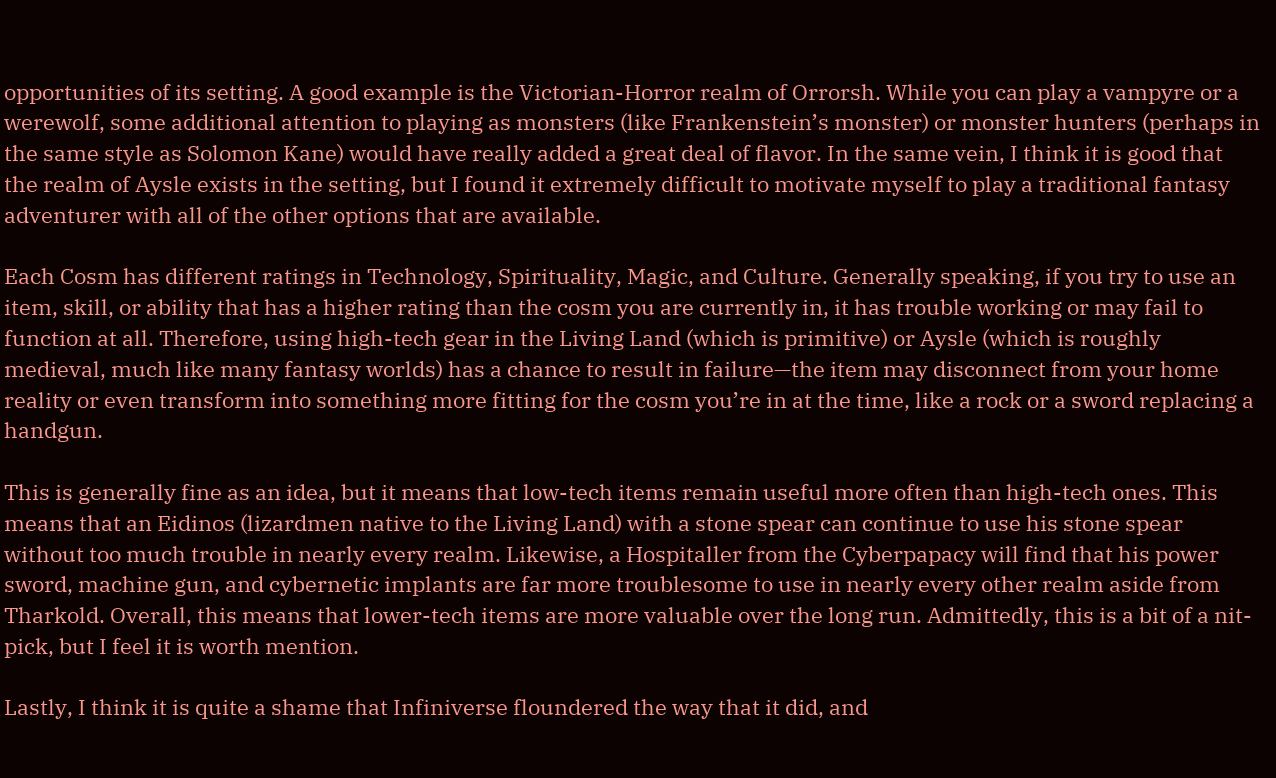opportunities of its setting. A good example is the Victorian-Horror realm of Orrorsh. While you can play a vampyre or a werewolf, some additional attention to playing as monsters (like Frankenstein’s monster) or monster hunters (perhaps in the same style as Solomon Kane) would have really added a great deal of flavor. In the same vein, I think it is good that the realm of Aysle exists in the setting, but I found it extremely difficult to motivate myself to play a traditional fantasy adventurer with all of the other options that are available.

Each Cosm has different ratings in Technology, Spirituality, Magic, and Culture. Generally speaking, if you try to use an item, skill, or ability that has a higher rating than the cosm you are currently in, it has trouble working or may fail to function at all. Therefore, using high-tech gear in the Living Land (which is primitive) or Aysle (which is roughly medieval, much like many fantasy worlds) has a chance to result in failure—the item may disconnect from your home reality or even transform into something more fitting for the cosm you’re in at the time, like a rock or a sword replacing a handgun.

This is generally fine as an idea, but it means that low-tech items remain useful more often than high-tech ones. This means that an Eidinos (lizardmen native to the Living Land) with a stone spear can continue to use his stone spear without too much trouble in nearly every realm. Likewise, a Hospitaller from the Cyberpapacy will find that his power sword, machine gun, and cybernetic implants are far more troublesome to use in nearly every other realm aside from Tharkold. Overall, this means that lower-tech items are more valuable over the long run. Admittedly, this is a bit of a nit-pick, but I feel it is worth mention.

Lastly, I think it is quite a shame that Infiniverse floundered the way that it did, and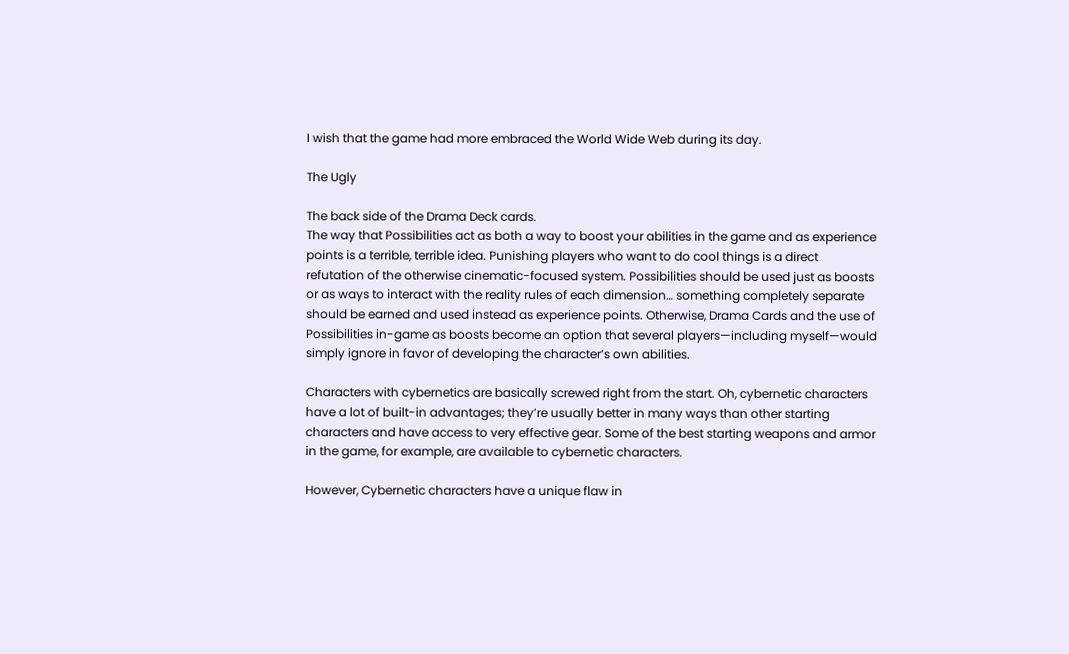I wish that the game had more embraced the World Wide Web during its day.

The Ugly

The back side of the Drama Deck cards.
The way that Possibilities act as both a way to boost your abilities in the game and as experience points is a terrible, terrible idea. Punishing players who want to do cool things is a direct refutation of the otherwise cinematic-focused system. Possibilities should be used just as boosts or as ways to interact with the reality rules of each dimension… something completely separate should be earned and used instead as experience points. Otherwise, Drama Cards and the use of Possibilities in-game as boosts become an option that several players—including myself—would simply ignore in favor of developing the character’s own abilities.

Characters with cybernetics are basically screwed right from the start. Oh, cybernetic characters have a lot of built-in advantages; they’re usually better in many ways than other starting characters and have access to very effective gear. Some of the best starting weapons and armor in the game, for example, are available to cybernetic characters.

However, Cybernetic characters have a unique flaw in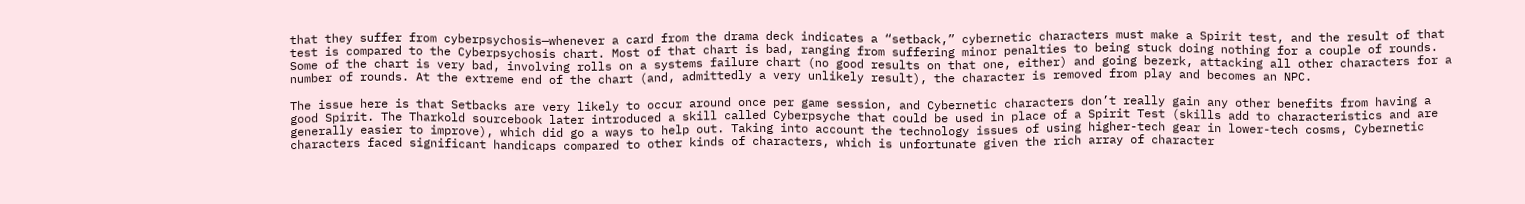that they suffer from cyberpsychosis—whenever a card from the drama deck indicates a “setback,” cybernetic characters must make a Spirit test, and the result of that test is compared to the Cyberpsychosis chart. Most of that chart is bad, ranging from suffering minor penalties to being stuck doing nothing for a couple of rounds. Some of the chart is very bad, involving rolls on a systems failure chart (no good results on that one, either) and going bezerk, attacking all other characters for a number of rounds. At the extreme end of the chart (and, admittedly a very unlikely result), the character is removed from play and becomes an NPC.

The issue here is that Setbacks are very likely to occur around once per game session, and Cybernetic characters don’t really gain any other benefits from having a good Spirit. The Tharkold sourcebook later introduced a skill called Cyberpsyche that could be used in place of a Spirit Test (skills add to characteristics and are generally easier to improve), which did go a ways to help out. Taking into account the technology issues of using higher-tech gear in lower-tech cosms, Cybernetic characters faced significant handicaps compared to other kinds of characters, which is unfortunate given the rich array of character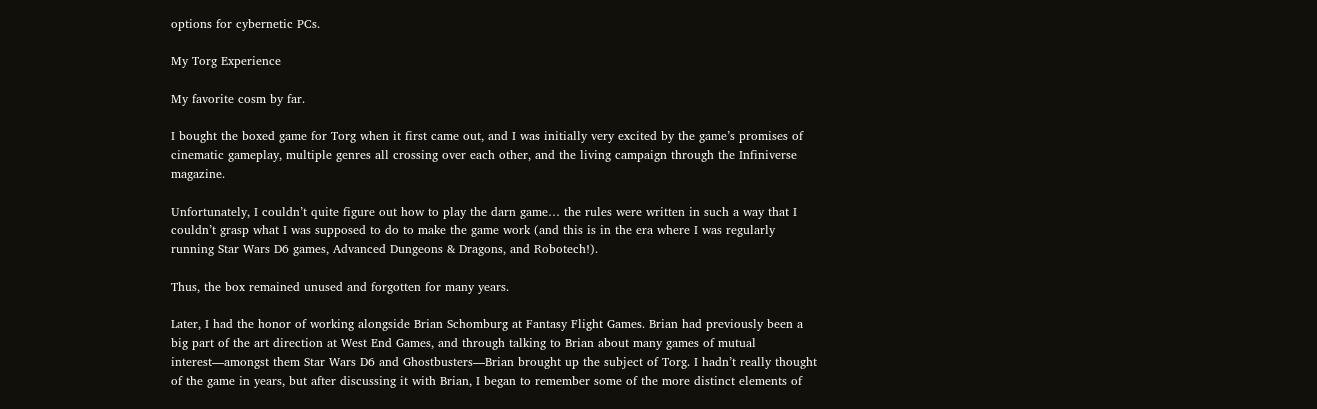options for cybernetic PCs.

My Torg Experience

My favorite cosm by far.

I bought the boxed game for Torg when it first came out, and I was initially very excited by the game’s promises of cinematic gameplay, multiple genres all crossing over each other, and the living campaign through the Infiniverse magazine.

Unfortunately, I couldn’t quite figure out how to play the darn game… the rules were written in such a way that I couldn’t grasp what I was supposed to do to make the game work (and this is in the era where I was regularly running Star Wars D6 games, Advanced Dungeons & Dragons, and Robotech!).

Thus, the box remained unused and forgotten for many years.

Later, I had the honor of working alongside Brian Schomburg at Fantasy Flight Games. Brian had previously been a big part of the art direction at West End Games, and through talking to Brian about many games of mutual interest—amongst them Star Wars D6 and Ghostbusters—Brian brought up the subject of Torg. I hadn’t really thought of the game in years, but after discussing it with Brian, I began to remember some of the more distinct elements of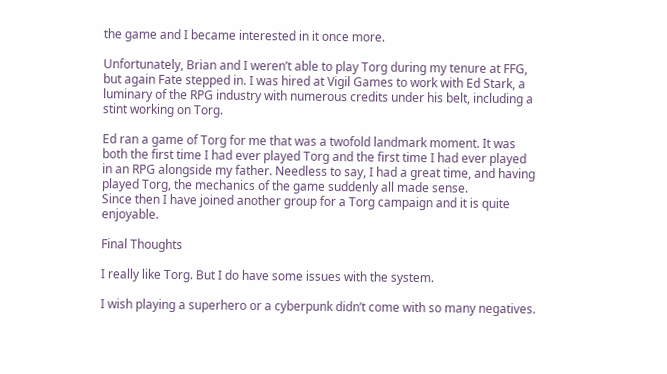the game and I became interested in it once more.

Unfortunately, Brian and I weren’t able to play Torg during my tenure at FFG, but again Fate stepped in. I was hired at Vigil Games to work with Ed Stark, a luminary of the RPG industry with numerous credits under his belt, including a stint working on Torg.

Ed ran a game of Torg for me that was a twofold landmark moment. It was both the first time I had ever played Torg and the first time I had ever played in an RPG alongside my father. Needless to say, I had a great time, and having played Torg, the mechanics of the game suddenly all made sense.
Since then I have joined another group for a Torg campaign and it is quite enjoyable.

Final Thoughts

I really like Torg. But I do have some issues with the system.

I wish playing a superhero or a cyberpunk didn’t come with so many negatives.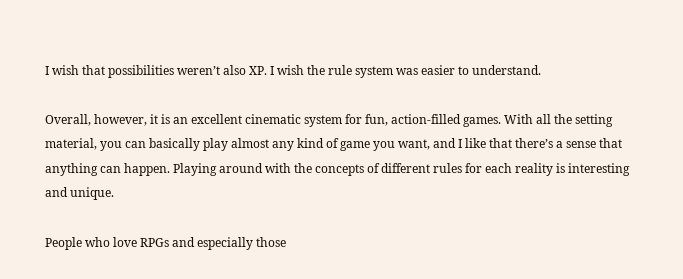I wish that possibilities weren’t also XP. I wish the rule system was easier to understand.

Overall, however, it is an excellent cinematic system for fun, action-filled games. With all the setting material, you can basically play almost any kind of game you want, and I like that there’s a sense that anything can happen. Playing around with the concepts of different rules for each reality is interesting and unique.

People who love RPGs and especially those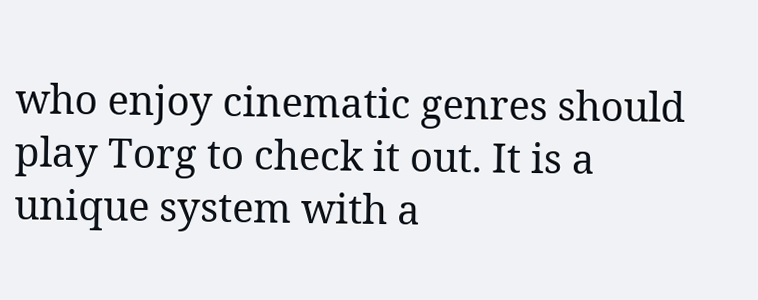who enjoy cinematic genres should play Torg to check it out. It is a unique system with a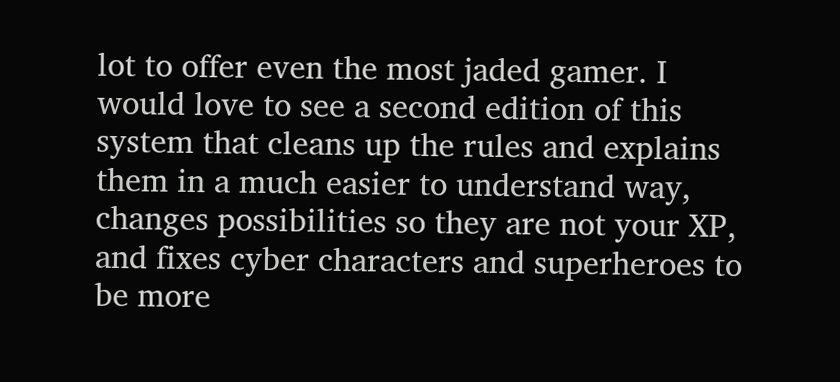lot to offer even the most jaded gamer. I would love to see a second edition of this system that cleans up the rules and explains them in a much easier to understand way, changes possibilities so they are not your XP, and fixes cyber characters and superheroes to be more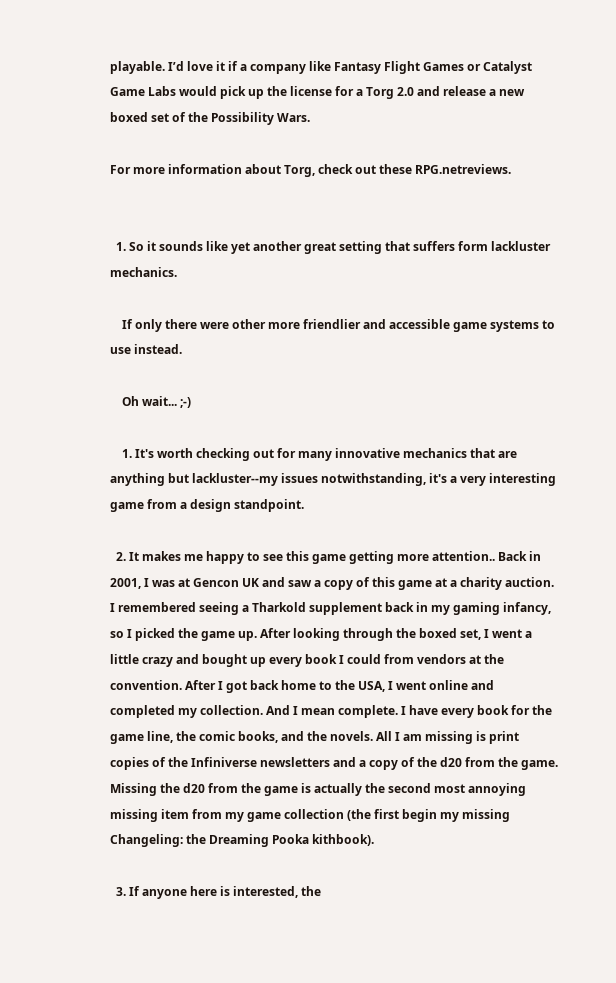playable. I’d love it if a company like Fantasy Flight Games or Catalyst Game Labs would pick up the license for a Torg 2.0 and release a new boxed set of the Possibility Wars.

For more information about Torg, check out these RPG.netreviews.


  1. So it sounds like yet another great setting that suffers form lackluster mechanics.

    If only there were other more friendlier and accessible game systems to use instead.

    Oh wait... ;-)

    1. It's worth checking out for many innovative mechanics that are anything but lackluster--my issues notwithstanding, it's a very interesting game from a design standpoint.

  2. It makes me happy to see this game getting more attention.. Back in 2001, I was at Gencon UK and saw a copy of this game at a charity auction. I remembered seeing a Tharkold supplement back in my gaming infancy, so I picked the game up. After looking through the boxed set, I went a little crazy and bought up every book I could from vendors at the convention. After I got back home to the USA, I went online and completed my collection. And I mean complete. I have every book for the game line, the comic books, and the novels. All I am missing is print copies of the Infiniverse newsletters and a copy of the d20 from the game. Missing the d20 from the game is actually the second most annoying missing item from my game collection (the first begin my missing Changeling: the Dreaming Pooka kithbook).

  3. If anyone here is interested, the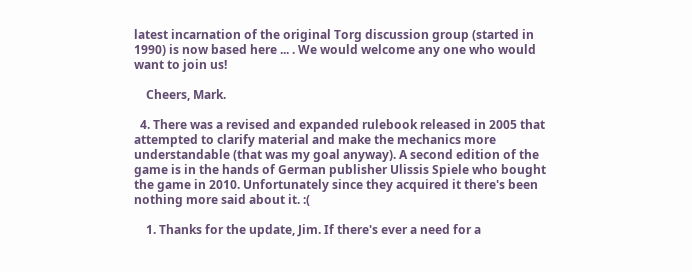latest incarnation of the original Torg discussion group (started in 1990) is now based here ... . We would welcome any one who would want to join us!

    Cheers, Mark.

  4. There was a revised and expanded rulebook released in 2005 that attempted to clarify material and make the mechanics more understandable (that was my goal anyway). A second edition of the game is in the hands of German publisher Ulissis Spiele who bought the game in 2010. Unfortunately since they acquired it there's been nothing more said about it. :(

    1. Thanks for the update, Jim. If there's ever a need for a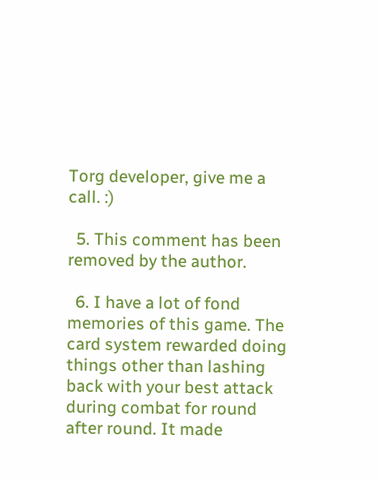Torg developer, give me a call. :)

  5. This comment has been removed by the author.

  6. I have a lot of fond memories of this game. The card system rewarded doing things other than lashing back with your best attack during combat for round after round. It made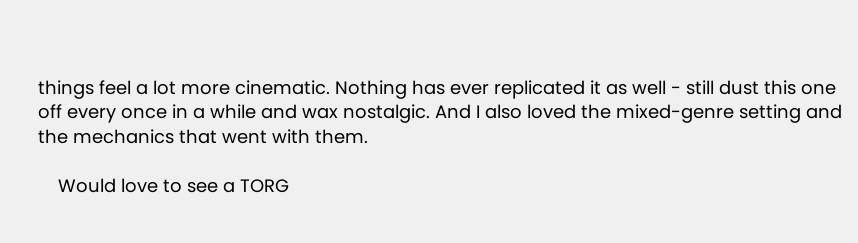things feel a lot more cinematic. Nothing has ever replicated it as well - still dust this one off every once in a while and wax nostalgic. And I also loved the mixed-genre setting and the mechanics that went with them.

    Would love to see a TORG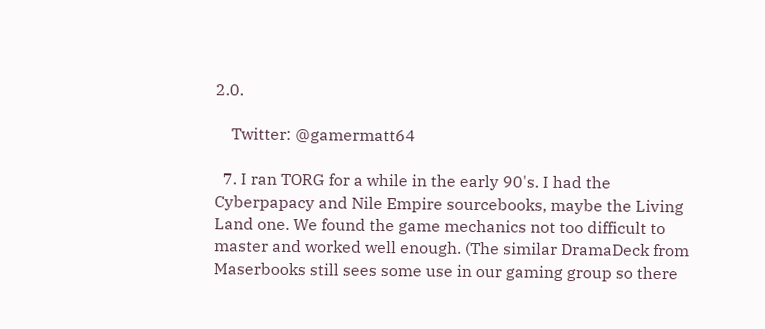2.0.

    Twitter: @gamermatt64

  7. I ran TORG for a while in the early 90's. I had the Cyberpapacy and Nile Empire sourcebooks, maybe the Living Land one. We found the game mechanics not too difficult to master and worked well enough. (The similar DramaDeck from Maserbooks still sees some use in our gaming group so there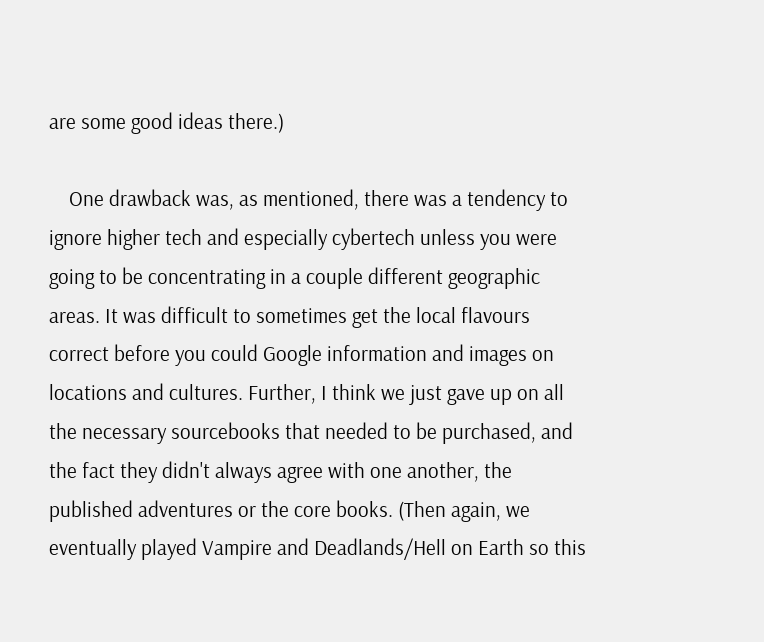are some good ideas there.)

    One drawback was, as mentioned, there was a tendency to ignore higher tech and especially cybertech unless you were going to be concentrating in a couple different geographic areas. It was difficult to sometimes get the local flavours correct before you could Google information and images on locations and cultures. Further, I think we just gave up on all the necessary sourcebooks that needed to be purchased, and the fact they didn't always agree with one another, the published adventures or the core books. (Then again, we eventually played Vampire and Deadlands/Hell on Earth so this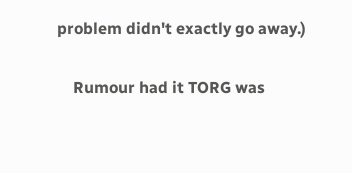problem didn't exactly go away.)

    Rumour had it TORG was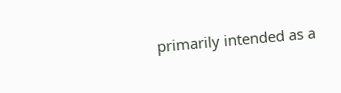primarily intended as a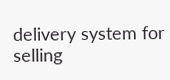delivery system for selling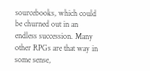sourcebooks, which could be churned out in an endless succession. Many other RPGs are that way in some sense,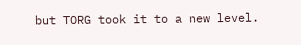but TORG took it to a new level.